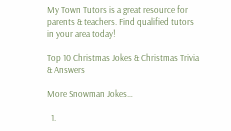My Town Tutors is a great resource for parents & teachers. Find qualified tutors in your area today!

Top 10 Christmas Jokes & Christmas Trivia & Answers

More Snowman Jokes…

  1.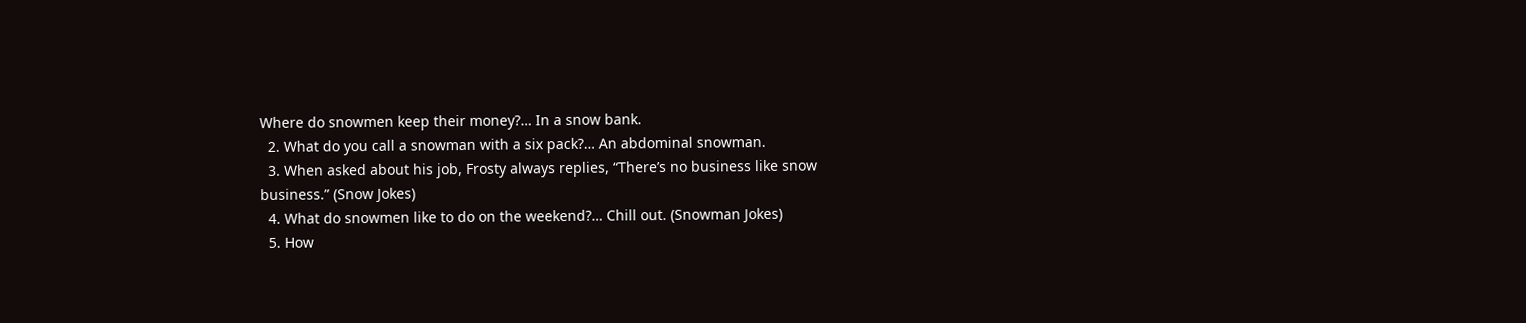Where do snowmen keep their money?… In a snow bank.
  2. What do you call a snowman with a six pack?… An abdominal snowman.
  3. When asked about his job, Frosty always replies, “There’s no business like snow business.” (Snow Jokes)
  4. What do snowmen like to do on the weekend?… Chill out. (Snowman Jokes)
  5. How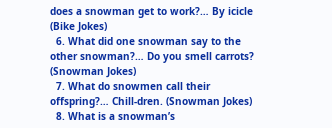does a snowman get to work?… By icicle (Bike Jokes)
  6. What did one snowman say to the other snowman?… Do you smell carrots? (Snowman Jokes)
  7. What do snowmen call their offspring?… Chill-dren. (Snowman Jokes)
  8. What is a snowman’s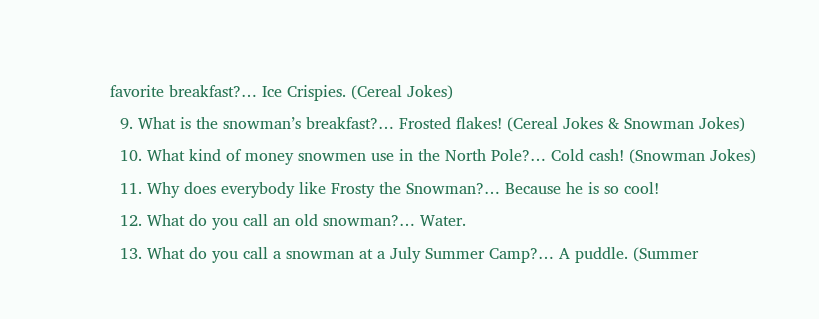favorite breakfast?… Ice Crispies. (Cereal Jokes)
  9. What is the snowman’s breakfast?… Frosted flakes! (Cereal Jokes & Snowman Jokes)
  10. What kind of money snowmen use in the North Pole?… Cold cash! (Snowman Jokes)
  11. Why does everybody like Frosty the Snowman?… Because he is so cool!
  12. What do you call an old snowman?… Water.
  13. What do you call a snowman at a July Summer Camp?… A puddle. (Summer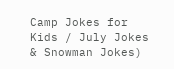Camp Jokes for Kids / July Jokes & Snowman Jokes)